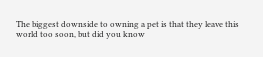The biggest downside to owning a pet is that they leave this world too soon, but did you know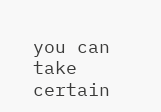you can take certain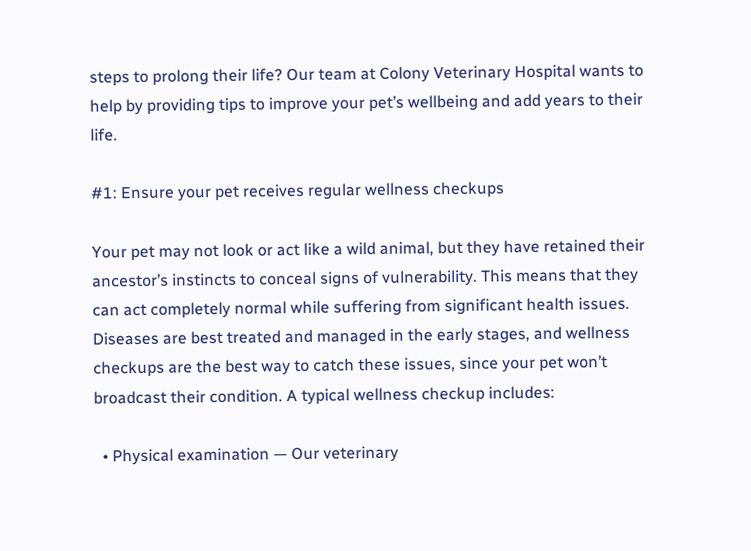steps to prolong their life? Our team at Colony Veterinary Hospital wants to help by providing tips to improve your pet’s wellbeing and add years to their life.

#1: Ensure your pet receives regular wellness checkups

Your pet may not look or act like a wild animal, but they have retained their ancestor’s instincts to conceal signs of vulnerability. This means that they can act completely normal while suffering from significant health issues. Diseases are best treated and managed in the early stages, and wellness checkups are the best way to catch these issues, since your pet won’t broadcast their condition. A typical wellness checkup includes:

  • Physical examination — Our veterinary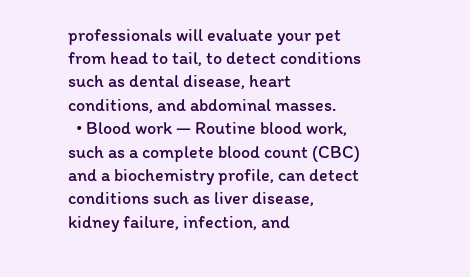professionals will evaluate your pet from head to tail, to detect conditions such as dental disease, heart conditions, and abdominal masses.
  • Blood work — Routine blood work, such as a complete blood count (CBC) and a biochemistry profile, can detect conditions such as liver disease, kidney failure, infection, and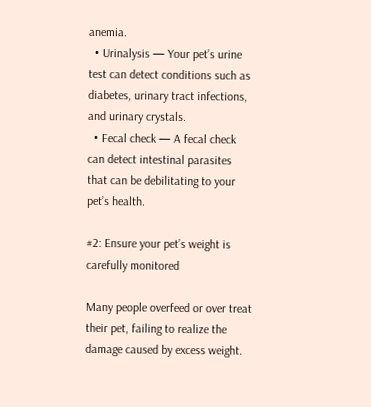anemia.
  • Urinalysis — Your pet’s urine test can detect conditions such as diabetes, urinary tract infections, and urinary crystals.
  • Fecal check — A fecal check can detect intestinal parasites that can be debilitating to your pet’s health.

#2: Ensure your pet’s weight is carefully monitored

Many people overfeed or over treat their pet, failing to realize the damage caused by excess weight.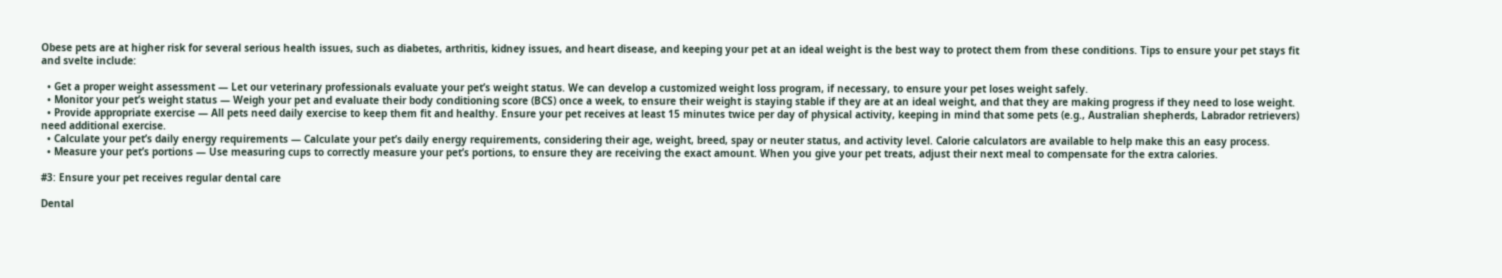Obese pets are at higher risk for several serious health issues, such as diabetes, arthritis, kidney issues, and heart disease, and keeping your pet at an ideal weight is the best way to protect them from these conditions. Tips to ensure your pet stays fit and svelte include:

  • Get a proper weight assessment — Let our veterinary professionals evaluate your pet’s weight status. We can develop a customized weight loss program, if necessary, to ensure your pet loses weight safely.
  • Monitor your pet’s weight status — Weigh your pet and evaluate their body conditioning score (BCS) once a week, to ensure their weight is staying stable if they are at an ideal weight, and that they are making progress if they need to lose weight.
  • Provide appropriate exercise — All pets need daily exercise to keep them fit and healthy. Ensure your pet receives at least 15 minutes twice per day of physical activity, keeping in mind that some pets (e.g., Australian shepherds, Labrador retrievers) need additional exercise.
  • Calculate your pet’s daily energy requirements — Calculate your pet’s daily energy requirements, considering their age, weight, breed, spay or neuter status, and activity level. Calorie calculators are available to help make this an easy process.
  • Measure your pet’s portions — Use measuring cups to correctly measure your pet’s portions, to ensure they are receiving the exact amount. When you give your pet treats, adjust their next meal to compensate for the extra calories.

#3: Ensure your pet receives regular dental care

Dental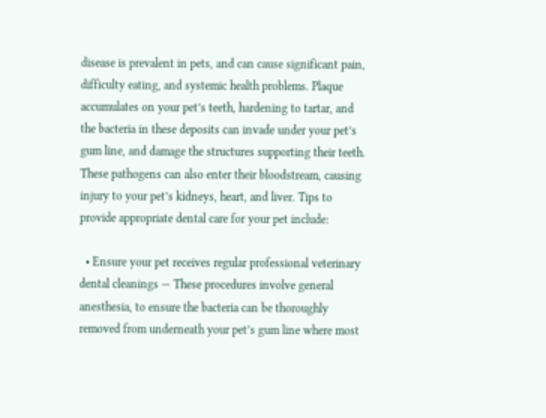disease is prevalent in pets, and can cause significant pain, difficulty eating, and systemic health problems. Plaque accumulates on your pet’s teeth, hardening to tartar, and the bacteria in these deposits can invade under your pet’s gum line, and damage the structures supporting their teeth. These pathogens can also enter their bloodstream, causing injury to your pet’s kidneys, heart, and liver. Tips to provide appropriate dental care for your pet include:

  • Ensure your pet receives regular professional veterinary dental cleanings — These procedures involve general anesthesia, to ensure the bacteria can be thoroughly removed from underneath your pet’s gum line where most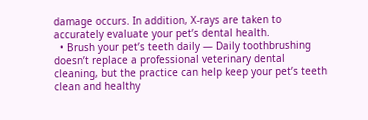damage occurs. In addition, X-rays are taken to accurately evaluate your pet’s dental health.
  • Brush your pet’s teeth daily — Daily toothbrushing doesn’t replace a professional veterinary dental cleaning, but the practice can help keep your pet’s teeth clean and healthy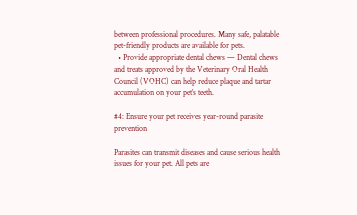between professional procedures. Many safe, palatable pet-friendly products are available for pets.
  • Provide appropriate dental chews — Dental chews and treats approved by the Veterinary Oral Health Council (VOHC) can help reduce plaque and tartar accumulation on your pet’s teeth.

#4: Ensure your pet receives year-round parasite prevention

Parasites can transmit diseases and cause serious health issues for your pet. All pets are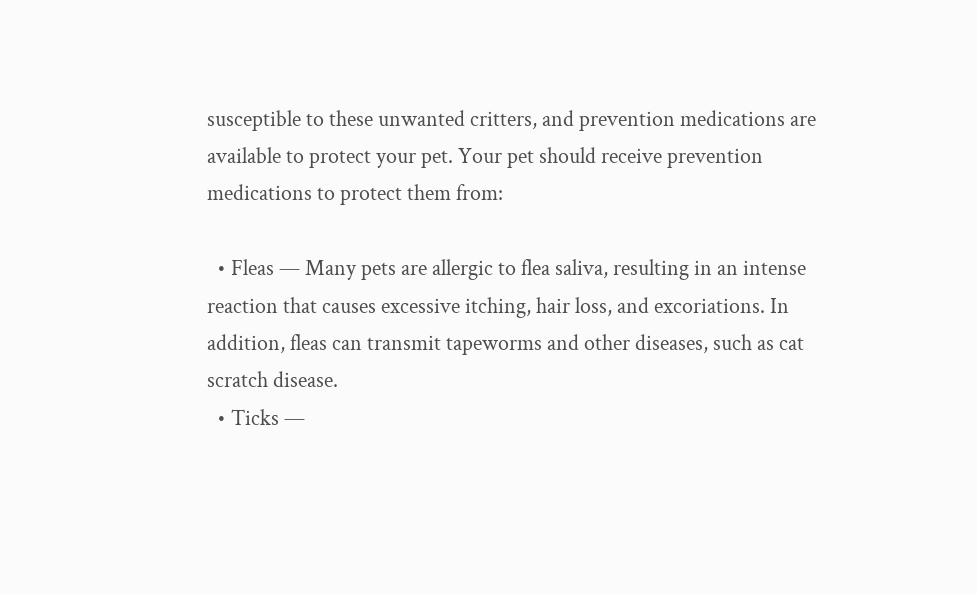susceptible to these unwanted critters, and prevention medications are available to protect your pet. Your pet should receive prevention medications to protect them from:

  • Fleas — Many pets are allergic to flea saliva, resulting in an intense reaction that causes excessive itching, hair loss, and excoriations. In addition, fleas can transmit tapeworms and other diseases, such as cat scratch disease.
  • Ticks —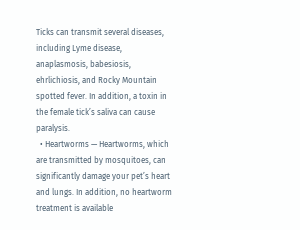Ticks can transmit several diseases, including Lyme disease, anaplasmosis, babesiosis, ehrlichiosis, and Rocky Mountain spotted fever. In addition, a toxin in the female tick’s saliva can cause paralysis.
  • Heartworms — Heartworms, which are transmitted by mosquitoes, can significantly damage your pet’s heart and lungs. In addition, no heartworm treatment is available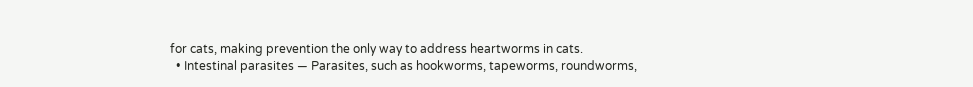for cats, making prevention the only way to address heartworms in cats.
  • Intestinal parasites — Parasites, such as hookworms, tapeworms, roundworms,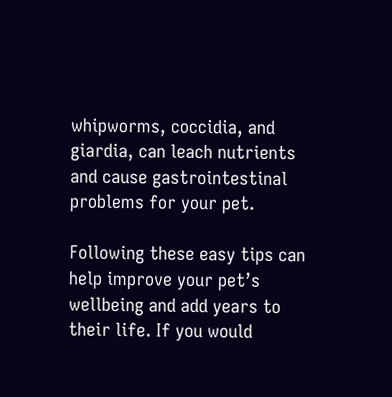whipworms, coccidia, and giardia, can leach nutrients and cause gastrointestinal problems for your pet.

Following these easy tips can help improve your pet’s wellbeing and add years to their life. If you would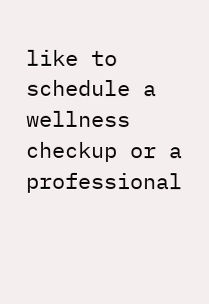like to schedule a wellness checkup or a professional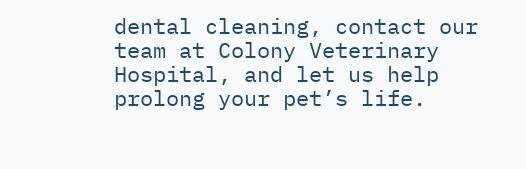dental cleaning, contact our team at Colony Veterinary Hospital, and let us help prolong your pet’s life.